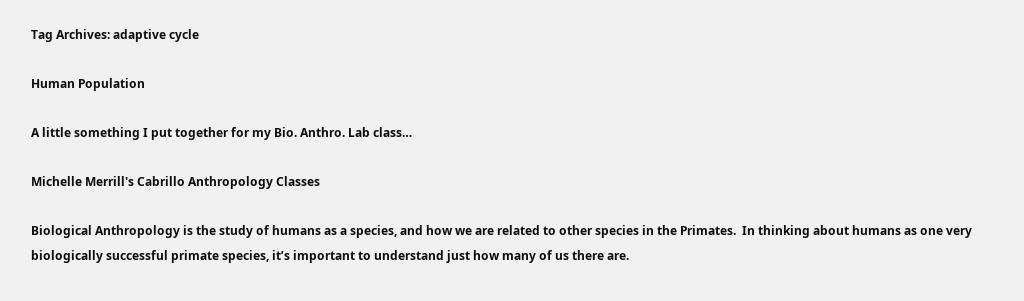Tag Archives: adaptive cycle

Human Population

A little something I put together for my Bio. Anthro. Lab class…

Michelle Merrill's Cabrillo Anthropology Classes

Biological Anthropology is the study of humans as a species, and how we are related to other species in the Primates.  In thinking about humans as one very biologically successful primate species, it’s important to understand just how many of us there are.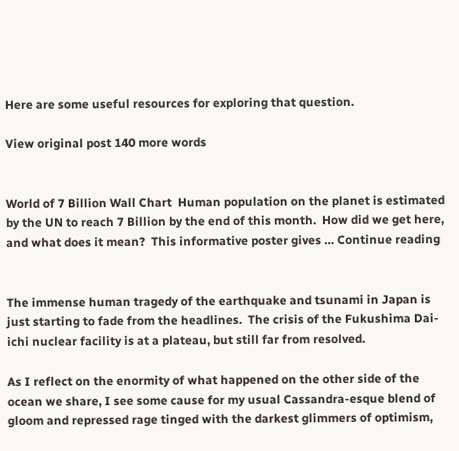Here are some useful resources for exploring that question.

View original post 140 more words


World of 7 Billion Wall Chart  Human population on the planet is estimated by the UN to reach 7 Billion by the end of this month.  How did we get here, and what does it mean?  This informative poster gives … Continue reading


The immense human tragedy of the earthquake and tsunami in Japan is just starting to fade from the headlines.  The crisis of the Fukushima Dai-ichi nuclear facility is at a plateau, but still far from resolved.

As I reflect on the enormity of what happened on the other side of the ocean we share, I see some cause for my usual Cassandra-esque blend of gloom and repressed rage tinged with the darkest glimmers of optimism,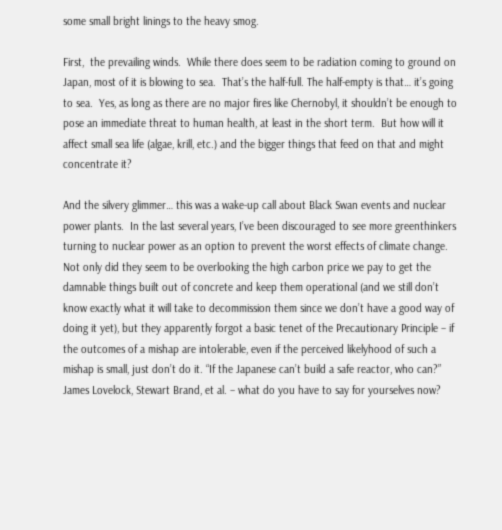some small bright linings to the heavy smog.

First,  the prevailing winds.  While there does seem to be radiation coming to ground on Japan, most of it is blowing to sea.  That’s the half-full. The half-empty is that… it’s going to sea.  Yes, as long as there are no major fires like Chernobyl, it shouldn’t be enough to pose an immediate threat to human health, at least in the short term.  But how will it affect small sea life (algae, krill, etc.) and the bigger things that feed on that and might concentrate it?

And the silvery glimmer… this was a wake-up call about Black Swan events and nuclear power plants.  In the last several years, I’ve been discouraged to see more greenthinkers turning to nuclear power as an option to prevent the worst effects of climate change.  Not only did they seem to be overlooking the high carbon price we pay to get the damnable things built out of concrete and keep them operational (and we still don’t know exactly what it will take to decommission them since we don’t have a good way of doing it yet), but they apparently forgot a basic tenet of the Precautionary Principle – if the outcomes of a mishap are intolerable, even if the perceived likelyhood of such a mishap is small, just don’t do it. “If the Japanese can’t build a safe reactor, who can?” James Lovelock, Stewart Brand, et al. – what do you have to say for yourselves now?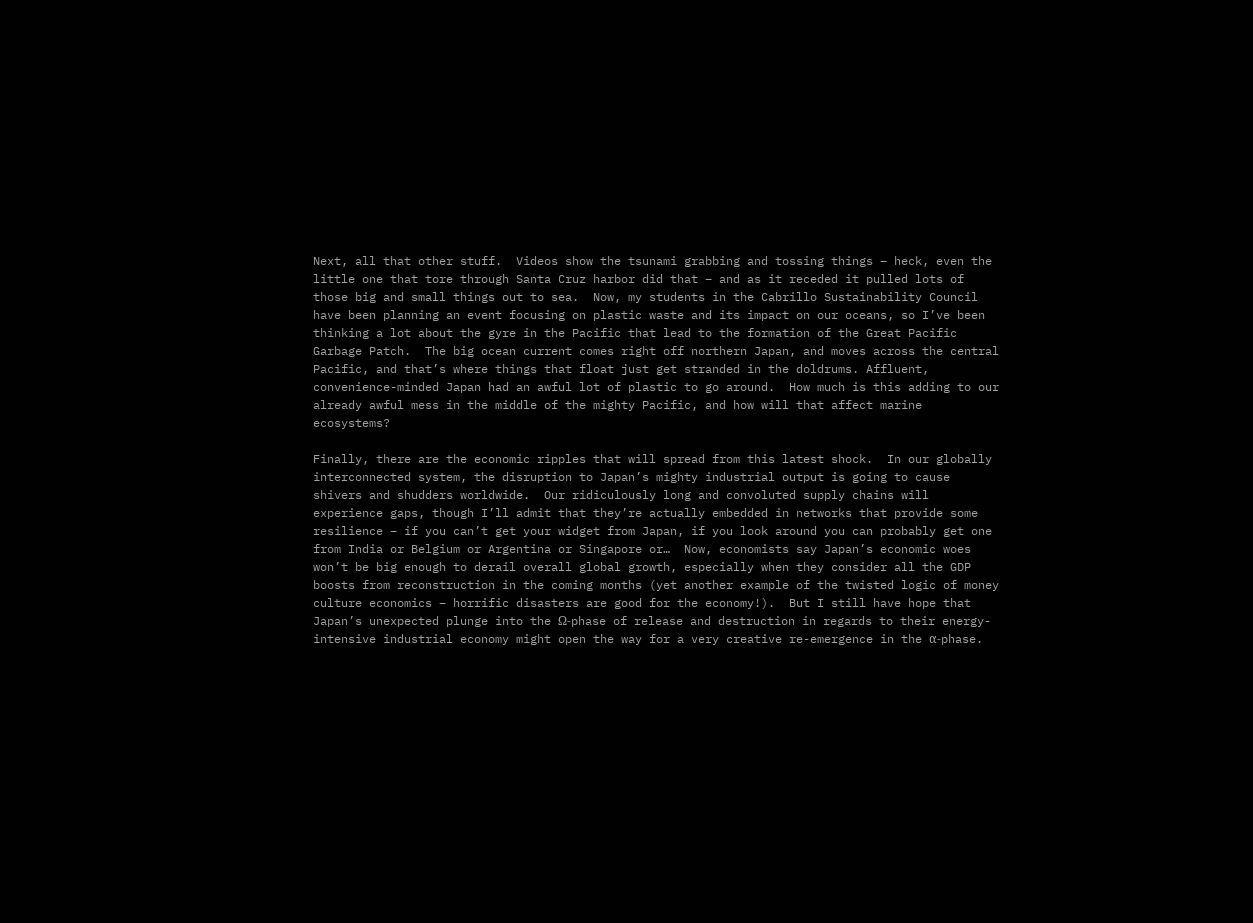Next, all that other stuff.  Videos show the tsunami grabbing and tossing things – heck, even the little one that tore through Santa Cruz harbor did that – and as it receded it pulled lots of those big and small things out to sea.  Now, my students in the Cabrillo Sustainability Council have been planning an event focusing on plastic waste and its impact on our oceans, so I’ve been thinking a lot about the gyre in the Pacific that lead to the formation of the Great Pacific Garbage Patch.  The big ocean current comes right off northern Japan, and moves across the central Pacific, and that’s where things that float just get stranded in the doldrums. Affluent, convenience-minded Japan had an awful lot of plastic to go around.  How much is this adding to our already awful mess in the middle of the mighty Pacific, and how will that affect marine ecosystems?

Finally, there are the economic ripples that will spread from this latest shock.  In our globally interconnected system, the disruption to Japan’s mighty industrial output is going to cause shivers and shudders worldwide.  Our ridiculously long and convoluted supply chains will experience gaps, though I’ll admit that they’re actually embedded in networks that provide some resilience – if you can’t get your widget from Japan, if you look around you can probably get one from India or Belgium or Argentina or Singapore or…  Now, economists say Japan’s economic woes won’t be big enough to derail overall global growth, especially when they consider all the GDP boosts from reconstruction in the coming months (yet another example of the twisted logic of money culture economics – horrific disasters are good for the economy!).  But I still have hope that Japan’s unexpected plunge into the Ω-phase of release and destruction in regards to their energy-intensive industrial economy might open the way for a very creative re-emergence in the α-phase.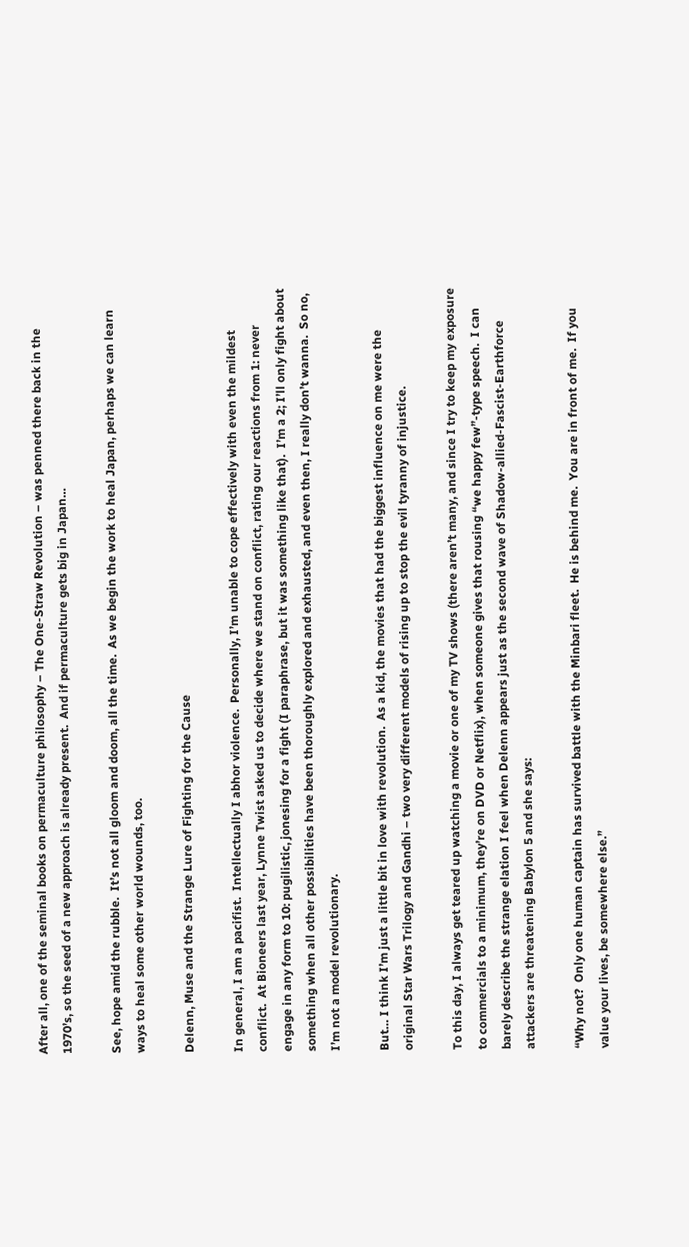After all, one of the seminal books on permaculture philosophy – The One-Straw Revolution – was penned there back in the 1970’s, so the seed of a new approach is already present.  And if permaculture gets big in Japan…

See, hope amid the rubble.  It’s not all gloom and doom, all the time.  As we begin the work to heal Japan, perhaps we can learn ways to heal some other world wounds, too.

Delenn, Muse and the Strange Lure of Fighting for the Cause

In general, I am a pacifist.  Intellectually I abhor violence.  Personally, I’m unable to cope effectively with even the mildest conflict.  At Bioneers last year, Lynne Twist asked us to decide where we stand on conflict, rating our reactions from 1: never engage in any form to 10: pugilistic, jonesing for a fight (I paraphrase, but it was something like that).  I’m a 2; I’ll only fight about something when all other possibilities have been thoroughly explored and exhausted, and even then, I really don’t wanna.  So no, I’m not a model revolutionary.

But… I think I’m just a little bit in love with revolution.  As a kid, the movies that had the biggest influence on me were the original Star Wars Trilogy and Gandhi – two very different models of rising up to stop the evil tyranny of injustice.

To this day, I always get teared up watching a movie or one of my TV shows (there aren’t many, and since I try to keep my exposure to commercials to a minimum, they’re on DVD or Netflix), when someone gives that rousing “we happy few”-type speech.  I can barely describe the strange elation I feel when Delenn appears just as the second wave of Shadow-allied-Fascist-Earthforce attackers are threatening Babylon 5 and she says:

“Why not?  Only one human captain has survived battle with the Minbari fleet.  He is behind me.  You are in front of me.  If you value your lives, be somewhere else.”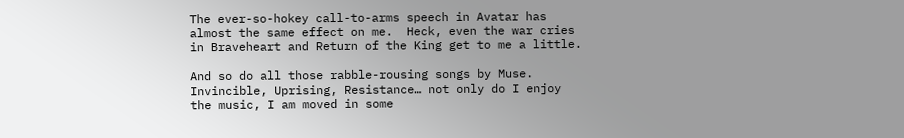The ever-so-hokey call-to-arms speech in Avatar has almost the same effect on me.  Heck, even the war cries in Braveheart and Return of the King get to me a little.

And so do all those rabble-rousing songs by Muse.  Invincible, Uprising, Resistance… not only do I enjoy the music, I am moved in some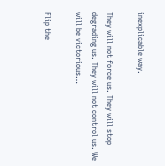inexplicable way.

They will not force us. They will stop degrading us. They will not control us. We will be victorious…

Flip the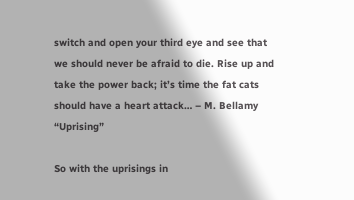switch and open your third eye and see that we should never be afraid to die. Rise up and take the power back; it’s time the fat cats should have a heart attack… – M. Bellamy “Uprising”

So with the uprisings in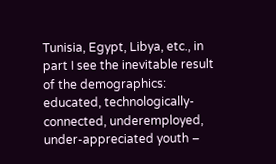Tunisia, Egypt, Libya, etc., in part I see the inevitable result of the demographics: educated, technologically-connected, underemployed, under-appreciated youth –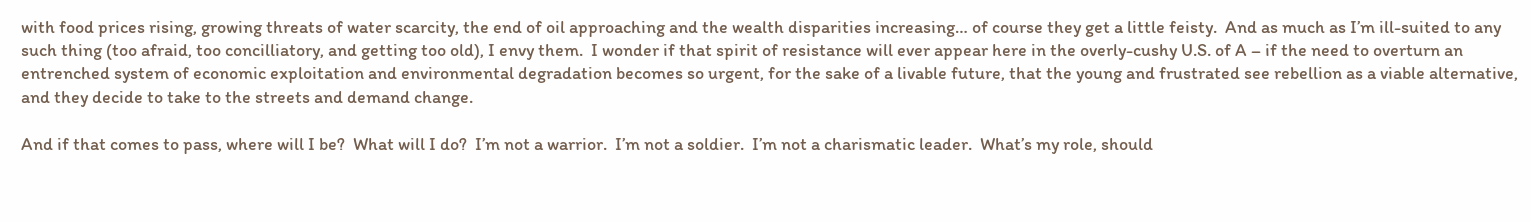with food prices rising, growing threats of water scarcity, the end of oil approaching and the wealth disparities increasing… of course they get a little feisty.  And as much as I’m ill-suited to any such thing (too afraid, too concilliatory, and getting too old), I envy them.  I wonder if that spirit of resistance will ever appear here in the overly-cushy U.S. of A – if the need to overturn an entrenched system of economic exploitation and environmental degradation becomes so urgent, for the sake of a livable future, that the young and frustrated see rebellion as a viable alternative, and they decide to take to the streets and demand change.

And if that comes to pass, where will I be?  What will I do?  I’m not a warrior.  I’m not a soldier.  I’m not a charismatic leader.  What’s my role, should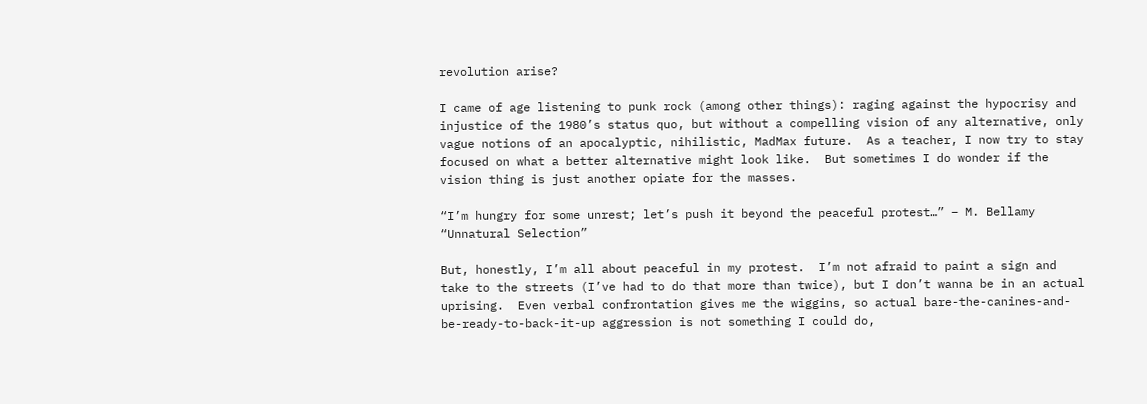revolution arise?

I came of age listening to punk rock (among other things): raging against the hypocrisy and injustice of the 1980’s status quo, but without a compelling vision of any alternative, only vague notions of an apocalyptic, nihilistic, MadMax future.  As a teacher, I now try to stay focused on what a better alternative might look like.  But sometimes I do wonder if the vision thing is just another opiate for the masses.

“I’m hungry for some unrest; let’s push it beyond the peaceful protest…” – M. Bellamy “Unnatural Selection”

But, honestly, I’m all about peaceful in my protest.  I’m not afraid to paint a sign and take to the streets (I’ve had to do that more than twice), but I don’t wanna be in an actual uprising.  Even verbal confrontation gives me the wiggins, so actual bare-the-canines-and-be-ready-to-back-it-up aggression is not something I could do,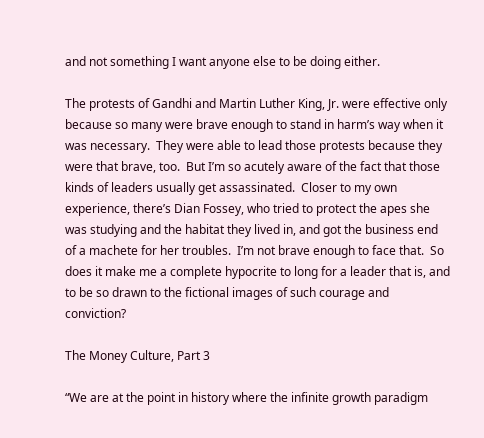and not something I want anyone else to be doing either.

The protests of Gandhi and Martin Luther King, Jr. were effective only because so many were brave enough to stand in harm’s way when it was necessary.  They were able to lead those protests because they were that brave, too.  But I’m so acutely aware of the fact that those kinds of leaders usually get assassinated.  Closer to my own experience, there’s Dian Fossey, who tried to protect the apes she was studying and the habitat they lived in, and got the business end of a machete for her troubles.  I’m not brave enough to face that.  So does it make me a complete hypocrite to long for a leader that is, and to be so drawn to the fictional images of such courage and conviction?

The Money Culture, Part 3

“We are at the point in history where the infinite growth paradigm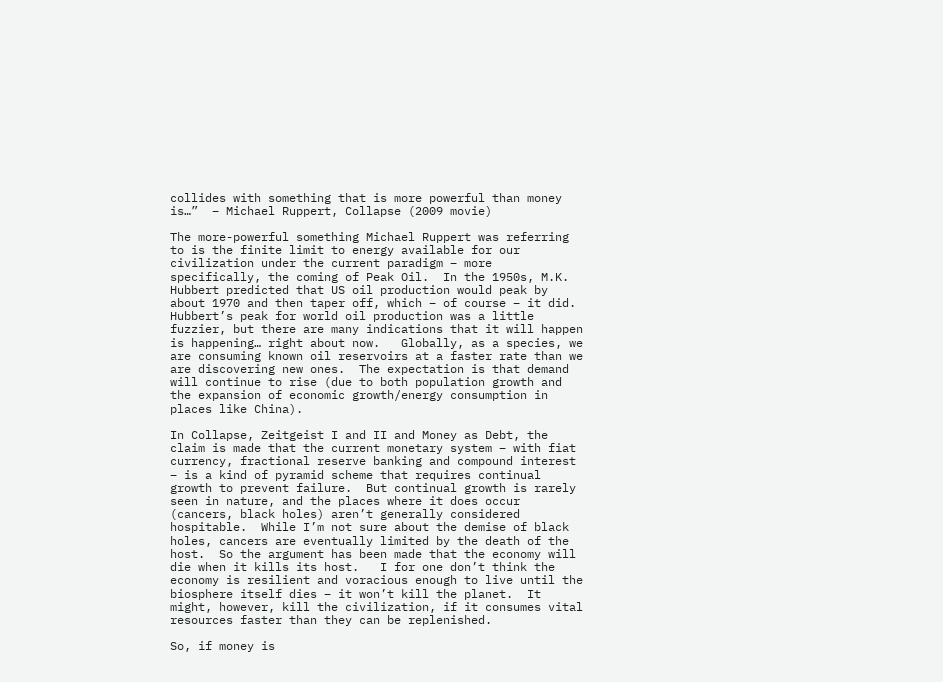collides with something that is more powerful than money is…”  – Michael Ruppert, Collapse (2009 movie)

The more-powerful something Michael Ruppert was referring to is the finite limit to energy available for our civilization under the current paradigm – more specifically, the coming of Peak Oil.  In the 1950s, M.K. Hubbert predicted that US oil production would peak by about 1970 and then taper off, which – of course – it did.  Hubbert’s peak for world oil production was a little fuzzier, but there are many indications that it will happen is happening… right about now.   Globally, as a species, we are consuming known oil reservoirs at a faster rate than we are discovering new ones.  The expectation is that demand will continue to rise (due to both population growth and the expansion of economic growth/energy consumption in places like China).

In Collapse, Zeitgeist I and II and Money as Debt, the claim is made that the current monetary system – with fiat currency, fractional reserve banking and compound interest – is a kind of pyramid scheme that requires continual growth to prevent failure.  But continual growth is rarely seen in nature, and the places where it does occur (cancers, black holes) aren’t generally considered hospitable.  While I’m not sure about the demise of black holes, cancers are eventually limited by the death of the host.  So the argument has been made that the economy will die when it kills its host.   I for one don’t think the economy is resilient and voracious enough to live until the biosphere itself dies – it won’t kill the planet.  It might, however, kill the civilization, if it consumes vital resources faster than they can be replenished.

So, if money is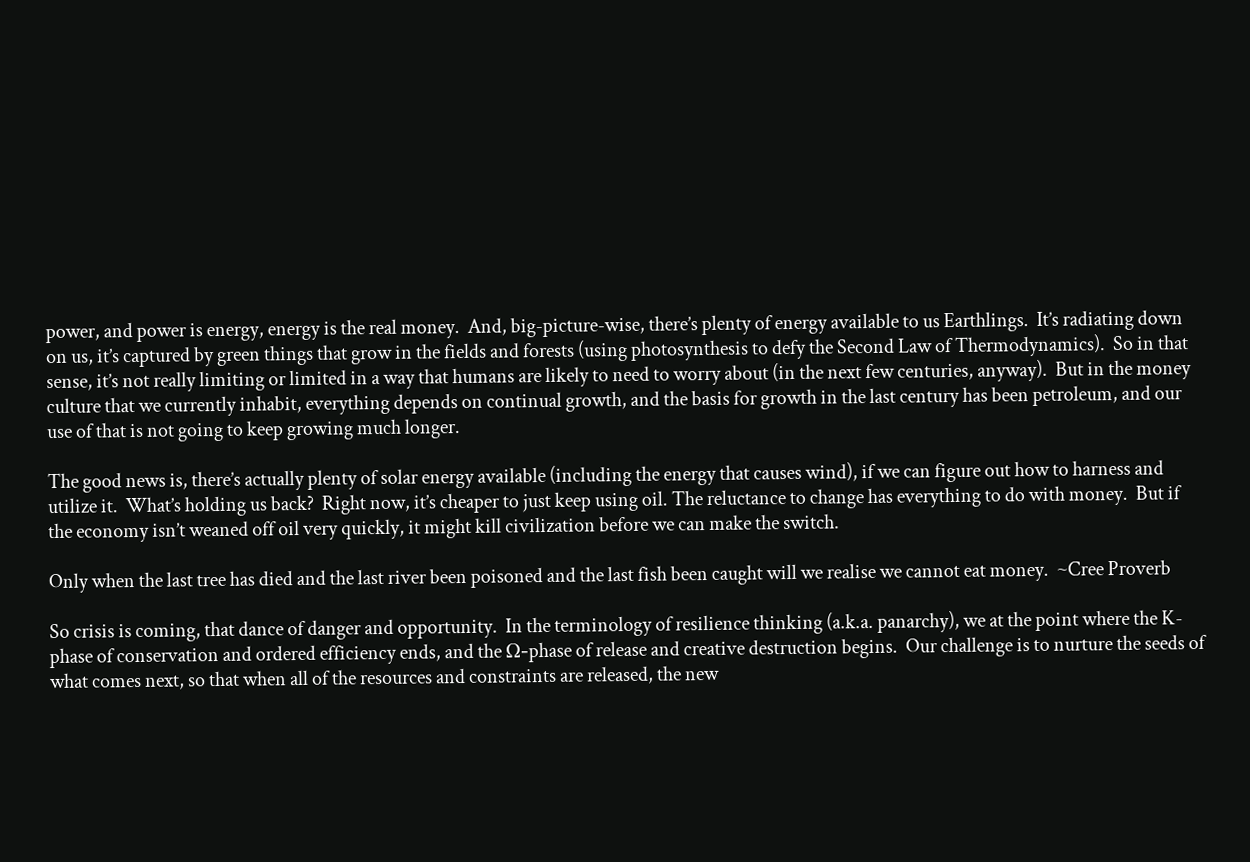power, and power is energy, energy is the real money.  And, big-picture-wise, there’s plenty of energy available to us Earthlings.  It’s radiating down on us, it’s captured by green things that grow in the fields and forests (using photosynthesis to defy the Second Law of Thermodynamics).  So in that sense, it’s not really limiting or limited in a way that humans are likely to need to worry about (in the next few centuries, anyway).  But in the money culture that we currently inhabit, everything depends on continual growth, and the basis for growth in the last century has been petroleum, and our use of that is not going to keep growing much longer.

The good news is, there’s actually plenty of solar energy available (including the energy that causes wind), if we can figure out how to harness and utilize it.  What’s holding us back?  Right now, it’s cheaper to just keep using oil. The reluctance to change has everything to do with money.  But if the economy isn’t weaned off oil very quickly, it might kill civilization before we can make the switch.

Only when the last tree has died and the last river been poisoned and the last fish been caught will we realise we cannot eat money.  ~Cree Proverb

So crisis is coming, that dance of danger and opportunity.  In the terminology of resilience thinking (a.k.a. panarchy), we at the point where the K-phase of conservation and ordered efficiency ends, and the Ω-phase of release and creative destruction begins.  Our challenge is to nurture the seeds of what comes next, so that when all of the resources and constraints are released, the new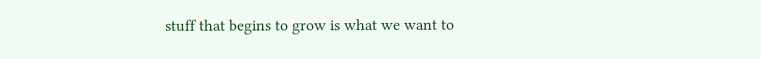stuff that begins to grow is what we want to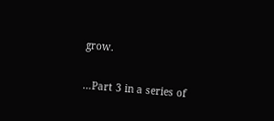grow.

…Part 3 in a series of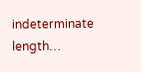indeterminate length…